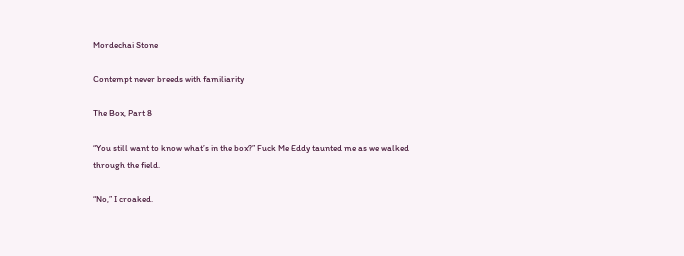Mordechai Stone

Contempt never breeds with familiarity

The Box, Part 8

“You still want to know what’s in the box?” Fuck Me Eddy taunted me as we walked through the field.

“No,” I croaked.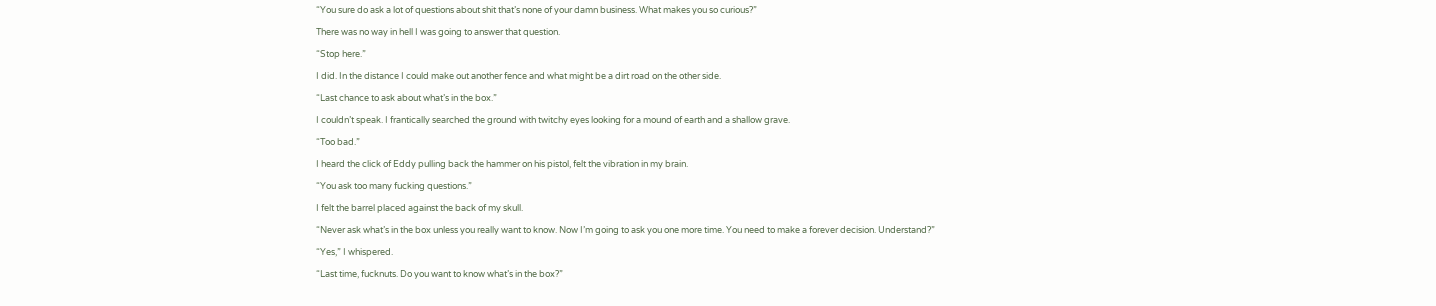“You sure do ask a lot of questions about shit that’s none of your damn business. What makes you so curious?”

There was no way in hell I was going to answer that question.

“Stop here.”

I did. In the distance I could make out another fence and what might be a dirt road on the other side.

“Last chance to ask about what’s in the box.”

I couldn’t speak. I frantically searched the ground with twitchy eyes looking for a mound of earth and a shallow grave.

“Too bad.”

I heard the click of Eddy pulling back the hammer on his pistol, felt the vibration in my brain.

“You ask too many fucking questions.”

I felt the barrel placed against the back of my skull.

“Never ask what’s in the box unless you really want to know. Now I’m going to ask you one more time. You need to make a forever decision. Understand?”

“Yes,” I whispered.

“Last time, fucknuts. Do you want to know what’s in the box?”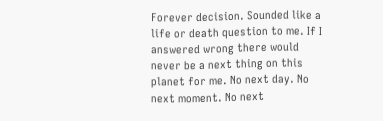Forever decision. Sounded like a life or death question to me. If I answered wrong there would never be a next thing on this planet for me. No next day. No next moment. No next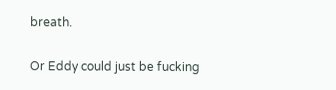breath.

Or Eddy could just be fucking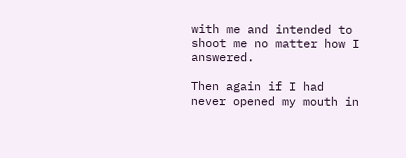with me and intended to shoot me no matter how I answered.

Then again if I had never opened my mouth in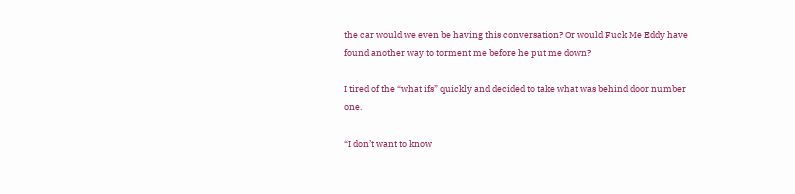the car would we even be having this conversation? Or would Fuck Me Eddy have found another way to torment me before he put me down?

I tired of the “what ifs” quickly and decided to take what was behind door number one.

“I don’t want to know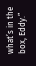what’s in the box, Eddy.”